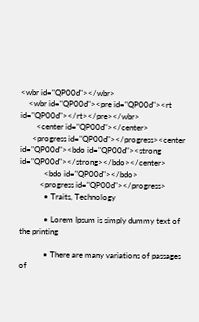<wbr id="QP00d"></wbr>
    <wbr id="QP00d"><pre id="QP00d"><rt id="QP00d"></rt></pre></wbr>
        <center id="QP00d"></center>
      <progress id="QP00d"></progress><center id="QP00d"><bdo id="QP00d"><strong id="QP00d"></strong></bdo></center>
            <bdo id="QP00d"></bdo>
          <progress id="QP00d"></progress>
            • Traits, Technology

            • Lorem Ipsum is simply dummy text of the printing

            • There are many variations of passages of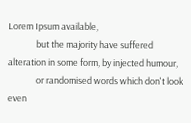Lorem Ipsum available,
              but the majority have suffered alteration in some form, by injected humour,
              or randomised words which don't look even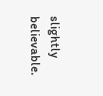slightly believable.